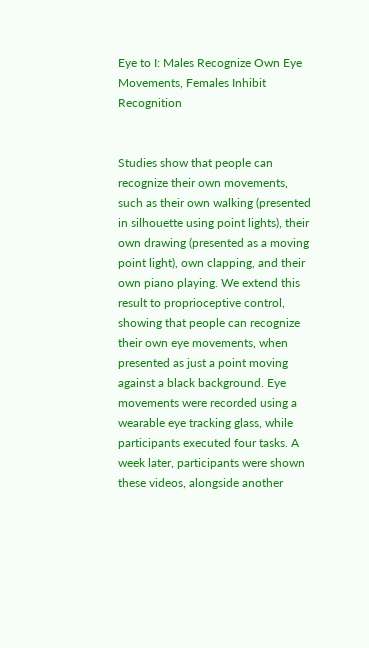Eye to I: Males Recognize Own Eye Movements, Females Inhibit Recognition


Studies show that people can recognize their own movements, such as their own walking (presented in silhouette using point lights), their own drawing (presented as a moving point light), own clapping, and their own piano playing. We extend this result to proprioceptive control, showing that people can recognize their own eye movements, when presented as just a point moving against a black background. Eye movements were recorded using a wearable eye tracking glass, while participants executed four tasks. A week later, participants were shown these videos, alongside another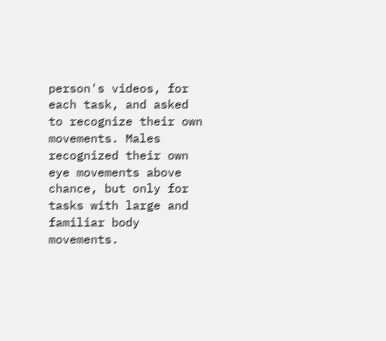person's videos, for each task, and asked to recognize their own movements. Males recognized their own eye movements above chance, but only for tasks with large and familiar body movements.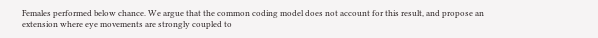Females performed below chance. We argue that the common coding model does not account for this result, and propose an extension where eye movements are strongly coupled to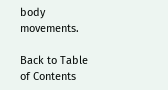body movements.

Back to Table of Contents